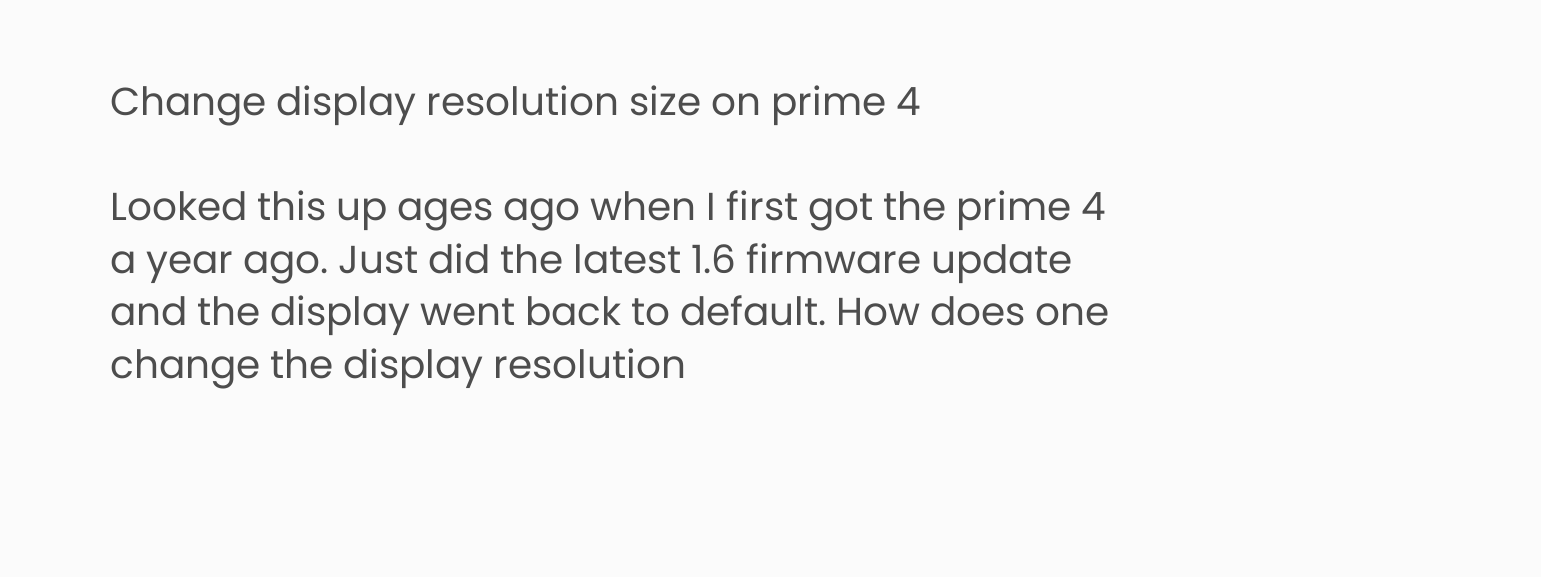Change display resolution size on prime 4

Looked this up ages ago when I first got the prime 4 a year ago. Just did the latest 1.6 firmware update and the display went back to default. How does one change the display resolution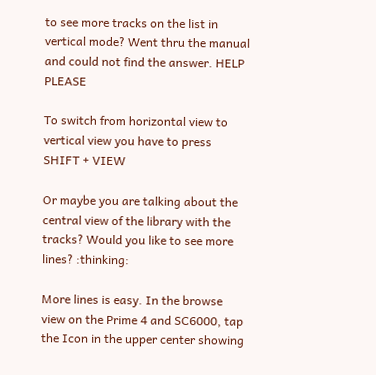to see more tracks on the list in vertical mode? Went thru the manual and could not find the answer. HELP PLEASE

To switch from horizontal view to vertical view you have to press SHIFT + VIEW

Or maybe you are talking about the central view of the library with the tracks? Would you like to see more lines? :thinking:

More lines is easy. In the browse view on the Prime 4 and SC6000, tap the Icon in the upper center showing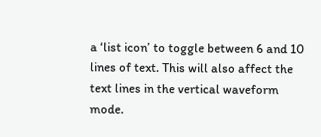a ‘list icon’ to toggle between 6 and 10 lines of text. This will also affect the text lines in the vertical waveform mode.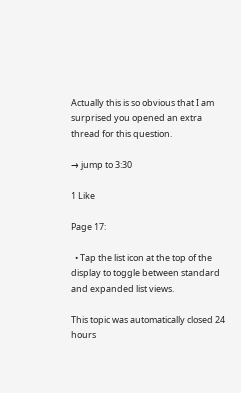Actually this is so obvious that I am surprised you opened an extra thread for this question.

→ jump to 3:30

1 Like

Page 17:

  • Tap the list icon at the top of the display to toggle between standard and expanded list views.

This topic was automatically closed 24 hours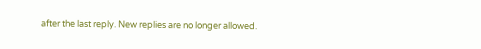after the last reply. New replies are no longer allowed.